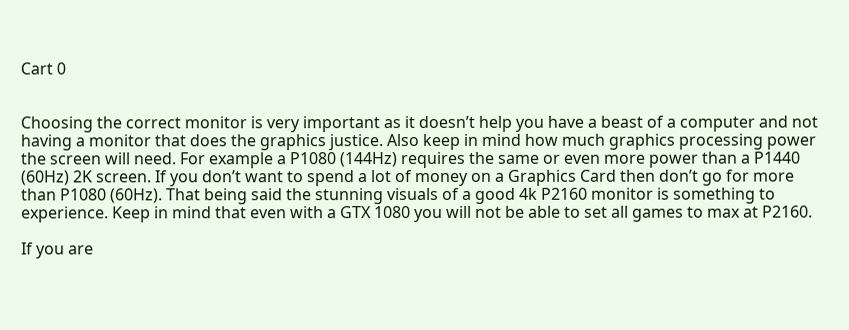Cart 0


Choosing the correct monitor is very important as it doesn’t help you have a beast of a computer and not having a monitor that does the graphics justice. Also keep in mind how much graphics processing power the screen will need. For example a P1080 (144Hz) requires the same or even more power than a P1440 (60Hz) 2K screen. If you don’t want to spend a lot of money on a Graphics Card then don’t go for more than P1080 (60Hz). That being said the stunning visuals of a good 4k P2160 monitor is something to experience. Keep in mind that even with a GTX 1080 you will not be able to set all games to max at P2160.

If you are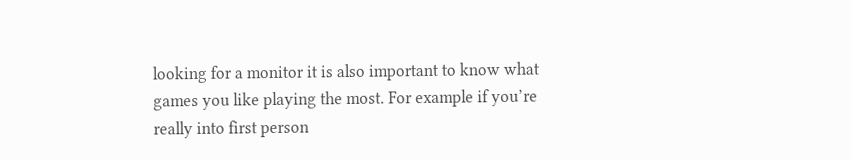looking for a monitor it is also important to know what games you like playing the most. For example if you’re really into first person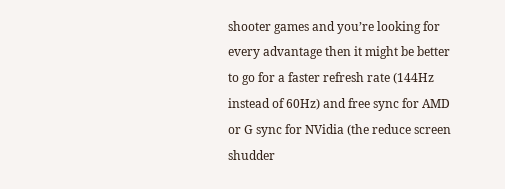shooter games and you’re looking for every advantage then it might be better to go for a faster refresh rate (144Hz instead of 60Hz) and free sync for AMD or G sync for NVidia (the reduce screen shudder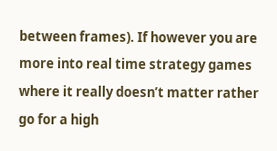between frames). If however you are more into real time strategy games where it really doesn’t matter rather go for a high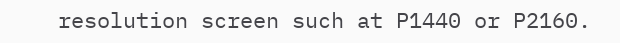resolution screen such at P1440 or P2160.